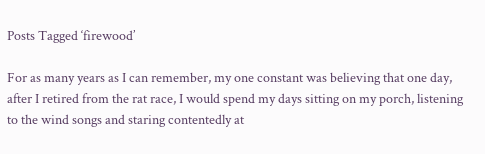Posts Tagged ‘firewood’

For as many years as I can remember, my one constant was believing that one day, after I retired from the rat race, I would spend my days sitting on my porch, listening to the wind songs and staring contentedly at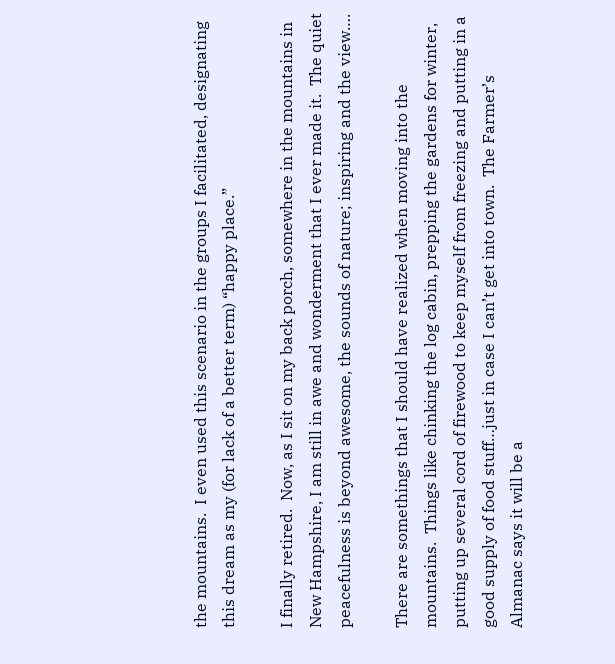the mountains.  I even used this scenario in the groups I facilitated, designating this dream as my (for lack of a better term) “happy place.”

I finally retired.  Now, as I sit on my back porch, somewhere in the mountains in New Hampshire, I am still in awe and wonderment that I ever made it.  The quiet peacefulness is beyond awesome, the sounds of nature; inspiring and the view….

There are somethings that I should have realized when moving into the mountains.  Things like chinking the log cabin, prepping the gardens for winter, putting up several cord of firewood to keep myself from freezing and putting in a good supply of food stuff…just in case I can’t get into town.  The Farmer’s Almanac says it will be a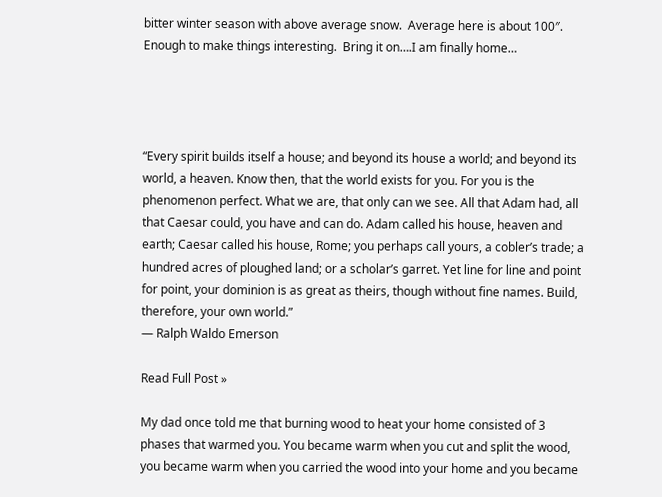bitter winter season with above average snow.  Average here is about 100″.  Enough to make things interesting.  Bring it on….I am finally home…




“Every spirit builds itself a house; and beyond its house a world; and beyond its world, a heaven. Know then, that the world exists for you. For you is the phenomenon perfect. What we are, that only can we see. All that Adam had, all that Caesar could, you have and can do. Adam called his house, heaven and earth; Caesar called his house, Rome; you perhaps call yours, a cobler’s trade; a hundred acres of ploughed land; or a scholar’s garret. Yet line for line and point for point, your dominion is as great as theirs, though without fine names. Build, therefore, your own world.”
― Ralph Waldo Emerson

Read Full Post »

My dad once told me that burning wood to heat your home consisted of 3 phases that warmed you. You became warm when you cut and split the wood, you became warm when you carried the wood into your home and you became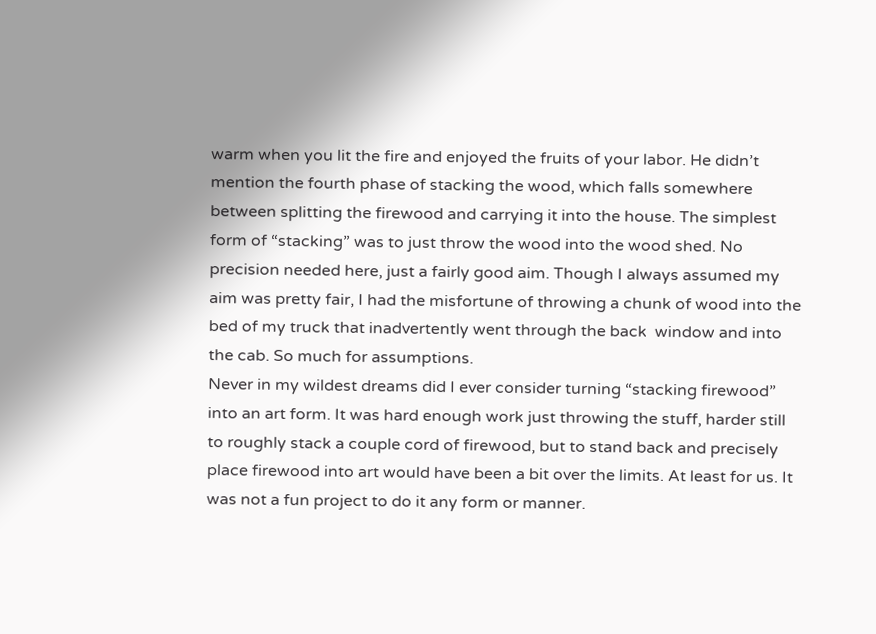warm when you lit the fire and enjoyed the fruits of your labor. He didn’t mention the fourth phase of stacking the wood, which falls somewhere between splitting the firewood and carrying it into the house. The simplest form of “stacking” was to just throw the wood into the wood shed. No precision needed here, just a fairly good aim. Though I always assumed my aim was pretty fair, I had the misfortune of throwing a chunk of wood into the bed of my truck that inadvertently went through the back  window and into the cab. So much for assumptions.
Never in my wildest dreams did I ever consider turning “stacking firewood” into an art form. It was hard enough work just throwing the stuff, harder still to roughly stack a couple cord of firewood, but to stand back and precisely place firewood into art would have been a bit over the limits. At least for us. It was not a fun project to do it any form or manner.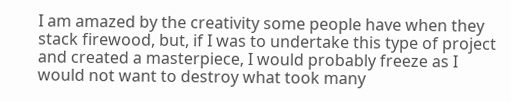I am amazed by the creativity some people have when they stack firewood, but, if I was to undertake this type of project and created a masterpiece, I would probably freeze as I would not want to destroy what took many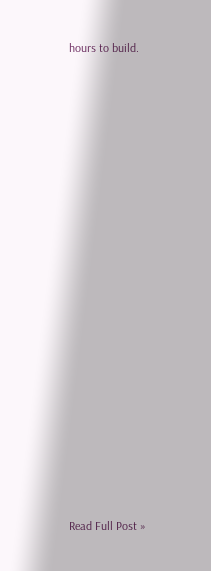hours to build.




















Read Full Post »